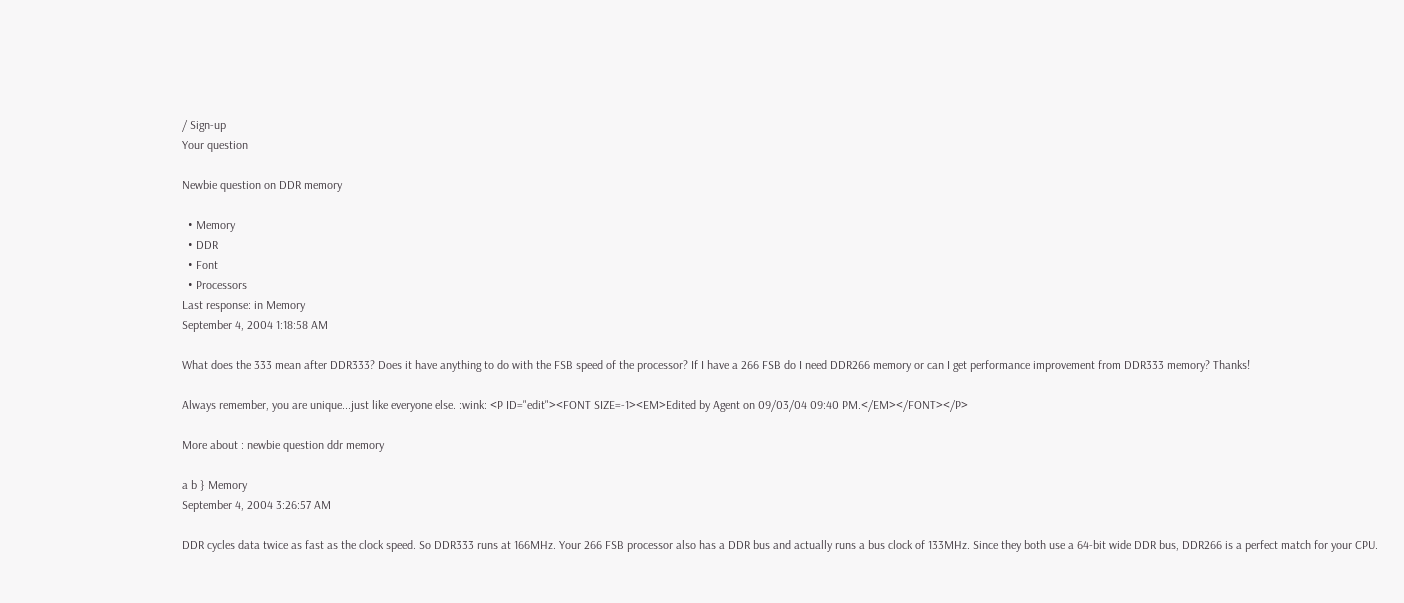/ Sign-up
Your question

Newbie question on DDR memory

  • Memory
  • DDR
  • Font
  • Processors
Last response: in Memory
September 4, 2004 1:18:58 AM

What does the 333 mean after DDR333? Does it have anything to do with the FSB speed of the processor? If I have a 266 FSB do I need DDR266 memory or can I get performance improvement from DDR333 memory? Thanks!

Always remember, you are unique...just like everyone else. :wink: <P ID="edit"><FONT SIZE=-1><EM>Edited by Agent on 09/03/04 09:40 PM.</EM></FONT></P>

More about : newbie question ddr memory

a b } Memory
September 4, 2004 3:26:57 AM

DDR cycles data twice as fast as the clock speed. So DDR333 runs at 166MHz. Your 266 FSB processor also has a DDR bus and actually runs a bus clock of 133MHz. Since they both use a 64-bit wide DDR bus, DDR266 is a perfect match for your CPU.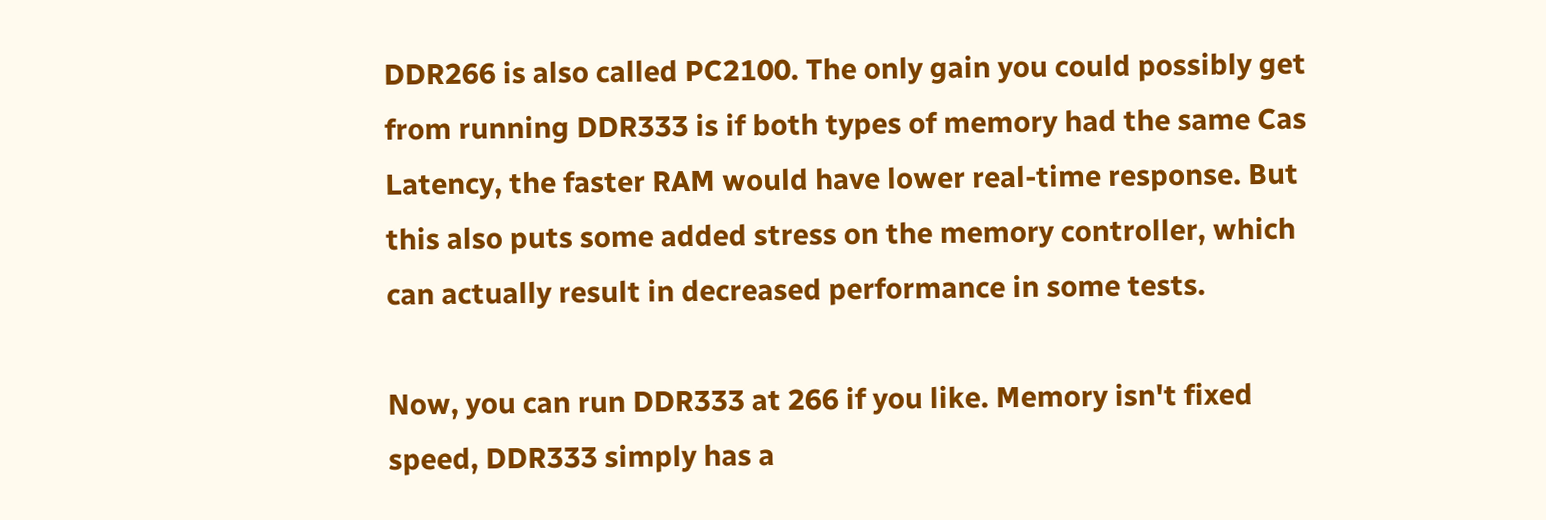DDR266 is also called PC2100. The only gain you could possibly get from running DDR333 is if both types of memory had the same Cas Latency, the faster RAM would have lower real-time response. But this also puts some added stress on the memory controller, which can actually result in decreased performance in some tests.

Now, you can run DDR333 at 266 if you like. Memory isn't fixed speed, DDR333 simply has a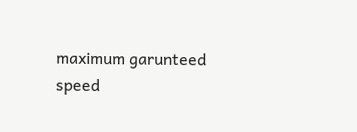maximum garunteed speed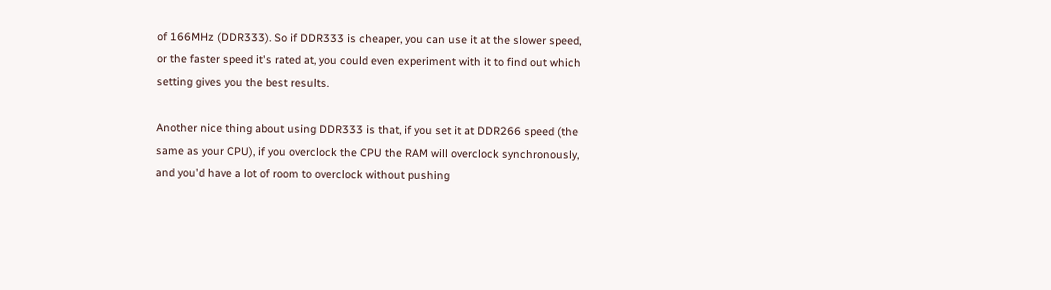of 166MHz (DDR333). So if DDR333 is cheaper, you can use it at the slower speed, or the faster speed it's rated at, you could even experiment with it to find out which setting gives you the best results.

Another nice thing about using DDR333 is that, if you set it at DDR266 speed (the same as your CPU), if you overclock the CPU the RAM will overclock synchronously, and you'd have a lot of room to overclock without pushing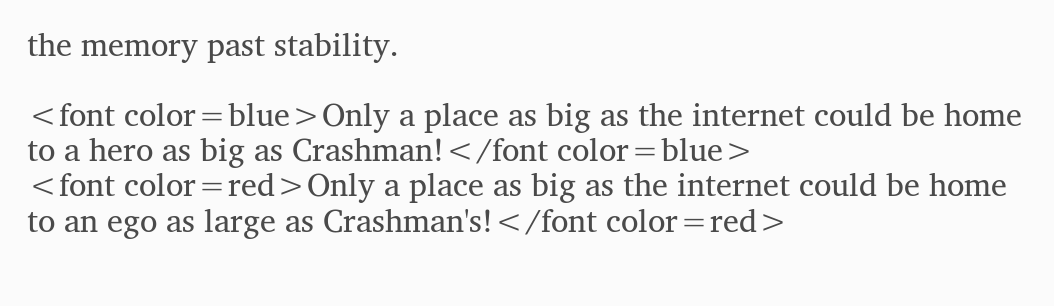the memory past stability.

<font color=blue>Only a place as big as the internet could be home to a hero as big as Crashman!</font color=blue>
<font color=red>Only a place as big as the internet could be home to an ego as large as Crashman's!</font color=red>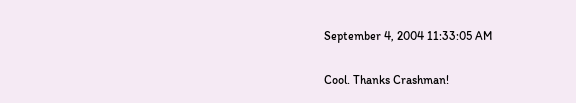September 4, 2004 11:33:05 AM

Cool. Thanks Crashman!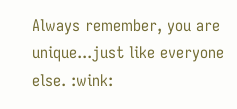Always remember, you are unique...just like everyone else. :wink: